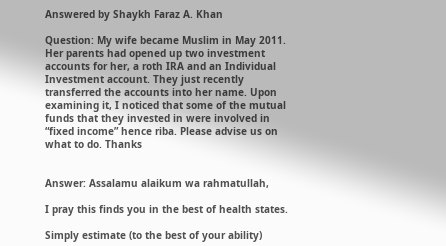Answered by Shaykh Faraz A. Khan

Question: My wife became Muslim in May 2011. Her parents had opened up two investment accounts for her, a roth IRA and an Individual Investment account. They just recently transferred the accounts into her name. Upon examining it, I noticed that some of the mutual funds that they invested in were involved in “fixed income” hence riba. Please advise us on what to do. Thanks


Answer: Assalamu alaikum wa rahmatullah,

I pray this finds you in the best of health states.

Simply estimate (to the best of your ability)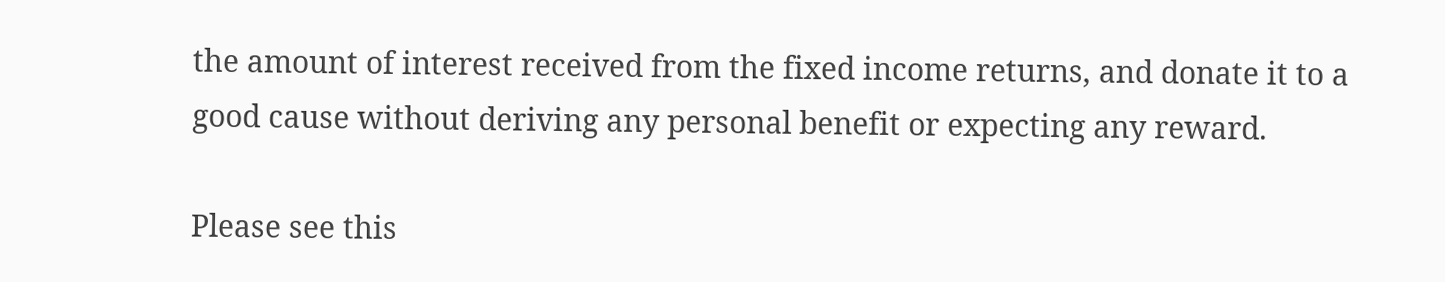the amount of interest received from the fixed income returns, and donate it to a good cause without deriving any personal benefit or expecting any reward.

Please see this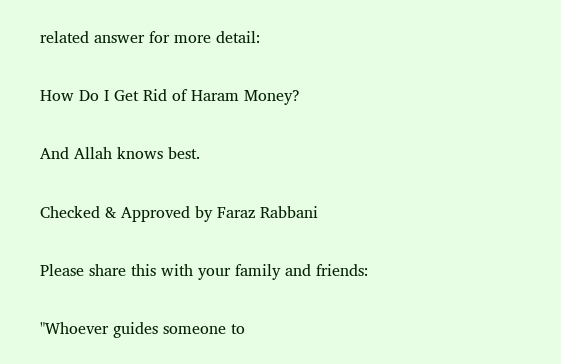related answer for more detail:

How Do I Get Rid of Haram Money?

And Allah knows best.

Checked & Approved by Faraz Rabbani

Please share this with your family and friends:

"Whoever guides someone to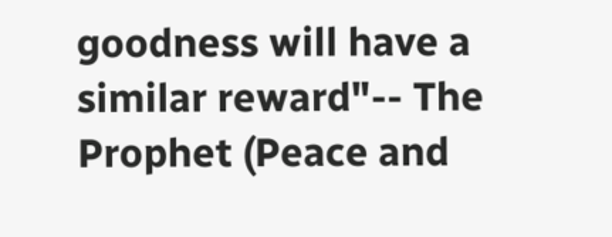goodness will have a similar reward"-- The Prophet (Peace and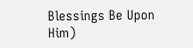Blessings Be Upon Him)